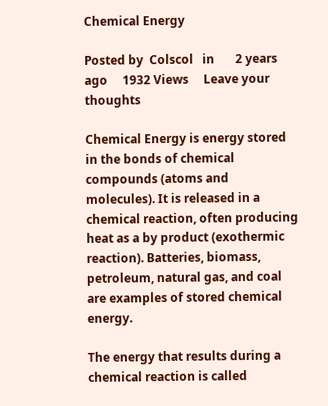Chemical Energy

Posted by  Colscol   in       2 years ago     1932 Views     Leave your thoughts

Chemical Energy is energy stored in the bonds of chemical compounds (atoms and molecules). It is released in a chemical reaction, often producing heat as a by product (exothermic reaction). Batteries, biomass, petroleum, natural gas, and coal are examples of stored chemical energy.

The energy that results during a chemical reaction is called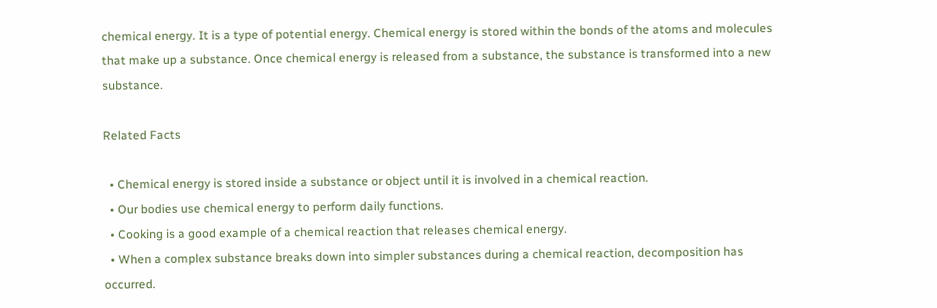chemical energy. It is a type of potential energy. Chemical energy is stored within the bonds of the atoms and molecules that make up a substance. Once chemical energy is released from a substance, the substance is transformed into a new substance.

Related Facts

  • Chemical energy is stored inside a substance or object until it is involved in a chemical reaction.
  • Our bodies use chemical energy to perform daily functions.
  • Cooking is a good example of a chemical reaction that releases chemical energy.
  • When a complex substance breaks down into simpler substances during a chemical reaction, decomposition has occurred.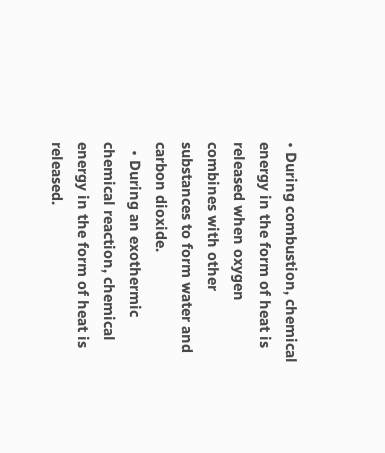• During combustion, chemical energy in the form of heat is released when oxygen combines with other substances to form water and carbon dioxide.
  • During an exothermic chemical reaction, chemical energy in the form of heat is released.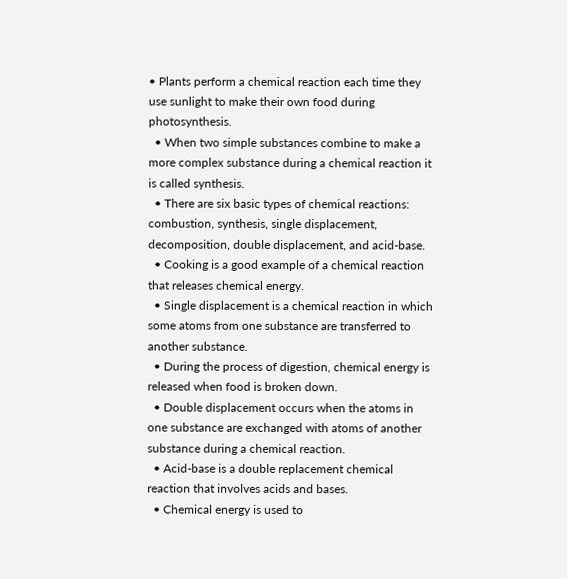• Plants perform a chemical reaction each time they use sunlight to make their own food during photosynthesis.
  • When two simple substances combine to make a more complex substance during a chemical reaction it is called synthesis.
  • There are six basic types of chemical reactions: combustion, synthesis, single displacement, decomposition, double displacement, and acid-base.
  • Cooking is a good example of a chemical reaction that releases chemical energy.
  • Single displacement is a chemical reaction in which some atoms from one substance are transferred to another substance.
  • During the process of digestion, chemical energy is released when food is broken down.
  • Double displacement occurs when the atoms in one substance are exchanged with atoms of another substance during a chemical reaction.
  • Acid-base is a double replacement chemical reaction that involves acids and bases.
  • Chemical energy is used to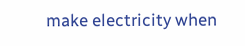make electricity when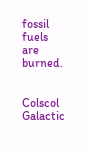fossil fuels are burned.


Colscol Galactic